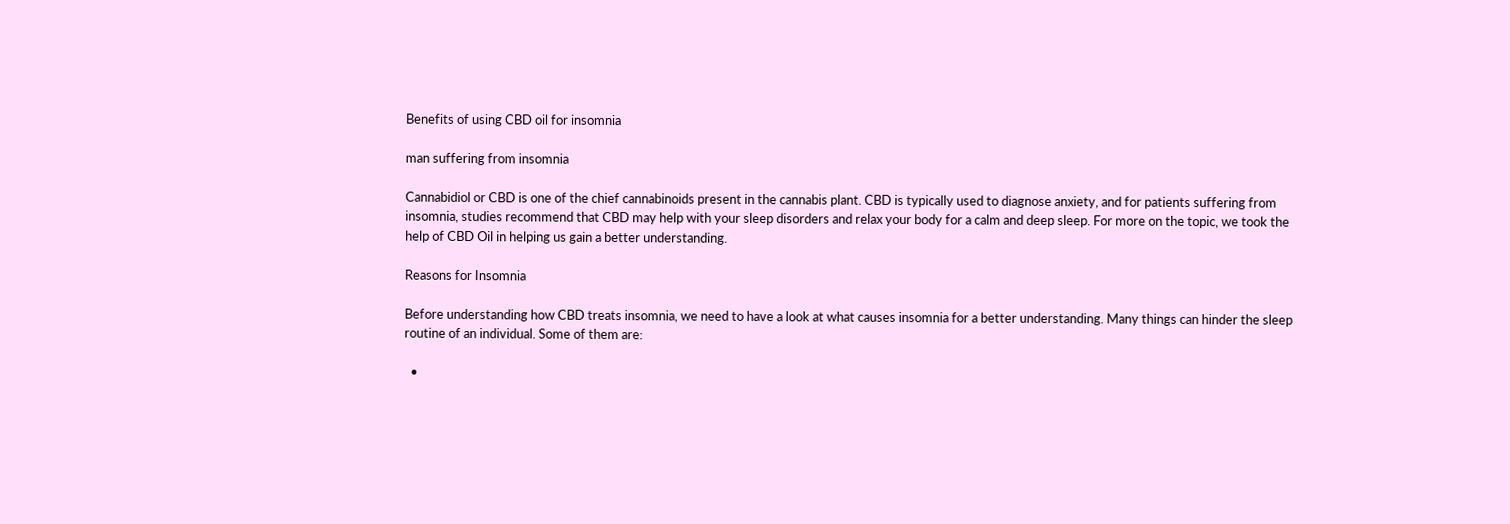Benefits of using CBD oil for insomnia

man suffering from insomnia

Cannabidiol or CBD is one of the chief cannabinoids present in the cannabis plant. CBD is typically used to diagnose anxiety, and for patients suffering from insomnia, studies recommend that CBD may help with your sleep disorders and relax your body for a calm and deep sleep. For more on the topic, we took the help of CBD Oil in helping us gain a better understanding.

Reasons for Insomnia

Before understanding how CBD treats insomnia, we need to have a look at what causes insomnia for a better understanding. Many things can hinder the sleep routine of an individual. Some of them are:

  •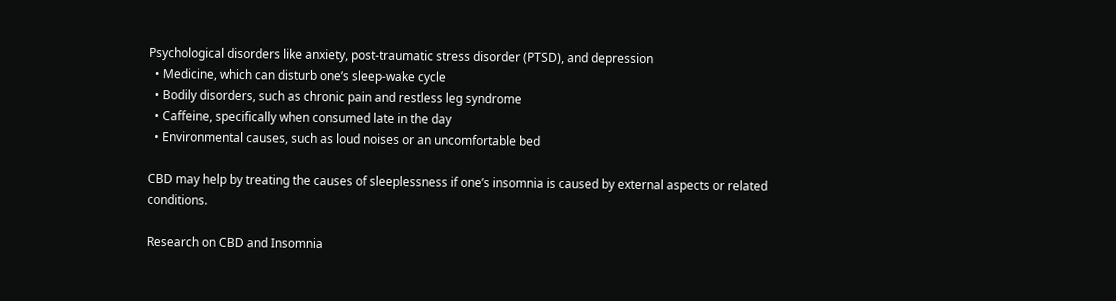Psychological disorders like anxiety, post-traumatic stress disorder (PTSD), and depression
  • Medicine, which can disturb one’s sleep-wake cycle
  • Bodily disorders, such as chronic pain and restless leg syndrome
  • Caffeine, specifically when consumed late in the day
  • Environmental causes, such as loud noises or an uncomfortable bed

CBD may help by treating the causes of sleeplessness if one’s insomnia is caused by external aspects or related conditions.

Research on CBD and Insomnia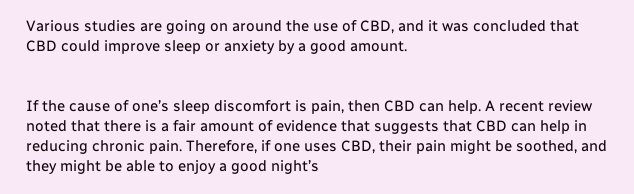Various studies are going on around the use of CBD, and it was concluded that CBD could improve sleep or anxiety by a good amount.


If the cause of one’s sleep discomfort is pain, then CBD can help. A recent review noted that there is a fair amount of evidence that suggests that CBD can help in reducing chronic pain. Therefore, if one uses CBD, their pain might be soothed, and they might be able to enjoy a good night’s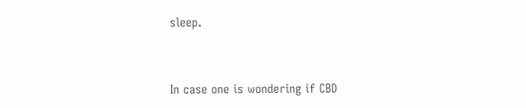sleep.


In case one is wondering if CBD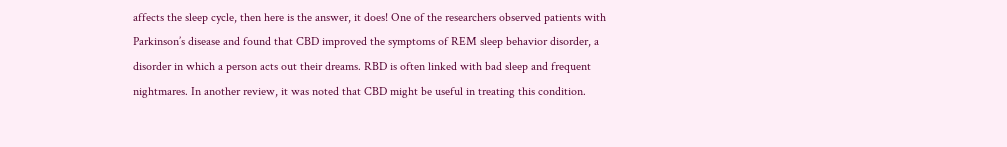affects the sleep cycle, then here is the answer, it does! One of the researchers observed patients with Parkinson’s disease and found that CBD improved the symptoms of REM sleep behavior disorder, a disorder in which a person acts out their dreams. RBD is often linked with bad sleep and frequent nightmares. In another review, it was noted that CBD might be useful in treating this condition.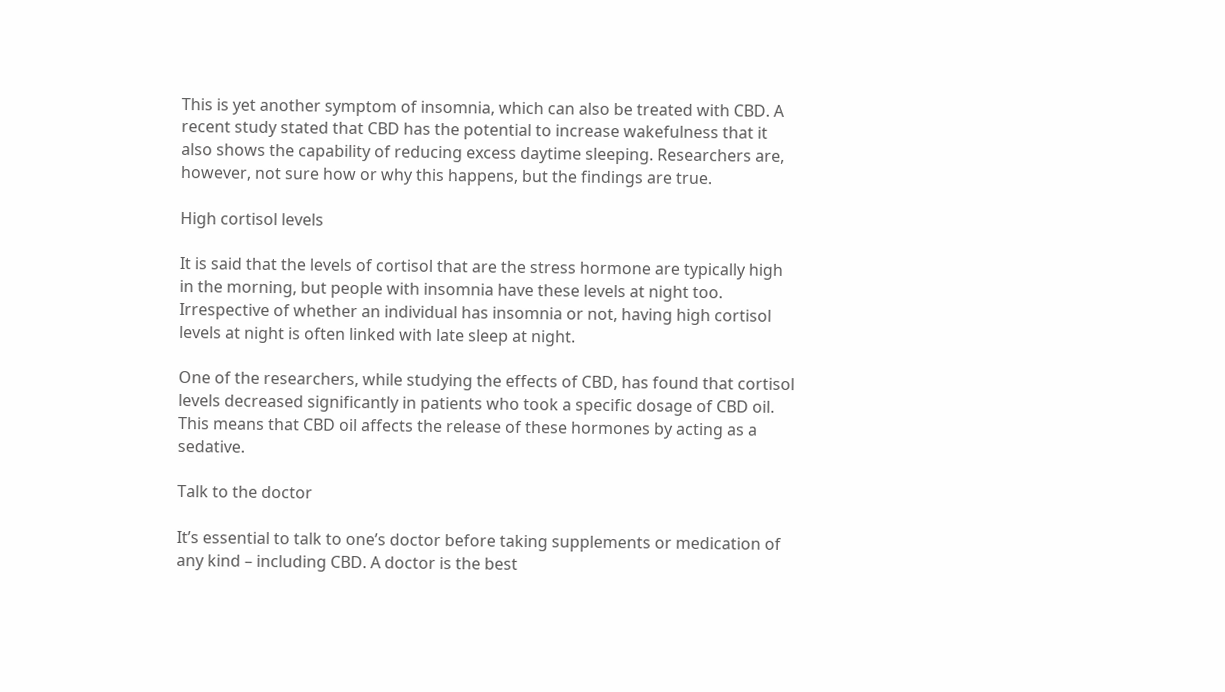This is yet another symptom of insomnia, which can also be treated with CBD. A recent study stated that CBD has the potential to increase wakefulness that it also shows the capability of reducing excess daytime sleeping. Researchers are, however, not sure how or why this happens, but the findings are true.

High cortisol levels

It is said that the levels of cortisol that are the stress hormone are typically high in the morning, but people with insomnia have these levels at night too. Irrespective of whether an individual has insomnia or not, having high cortisol levels at night is often linked with late sleep at night.

One of the researchers, while studying the effects of CBD, has found that cortisol levels decreased significantly in patients who took a specific dosage of CBD oil. This means that CBD oil affects the release of these hormones by acting as a sedative.

Talk to the doctor

It’s essential to talk to one’s doctor before taking supplements or medication of any kind – including CBD. A doctor is the best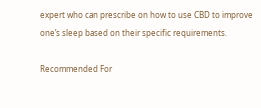expert who can prescribe on how to use CBD to improve one’s sleep based on their specific requirements.

Recommended For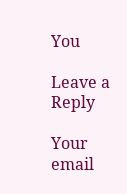You

Leave a Reply

Your email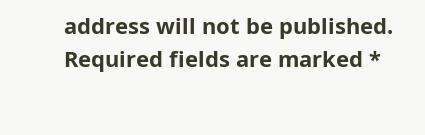address will not be published. Required fields are marked *